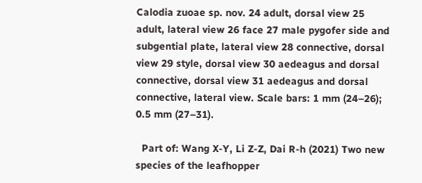Calodia zuoae sp. nov. 24 adult, dorsal view 25 adult, lateral view 26 face 27 male pygofer side and subgential plate, lateral view 28 connective, dorsal view 29 style, dorsal view 30 aedeagus and dorsal connective, dorsal view 31 aedeagus and dorsal connective, lateral view. Scale bars: 1 mm (24–26); 0.5 mm (27–31).

  Part of: Wang X-Y, Li Z-Z, Dai R-h (2021) Two new species of the leafhopper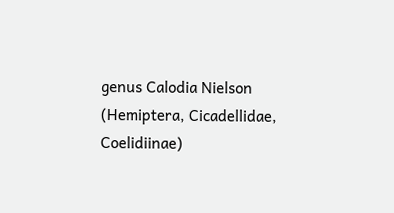genus Calodia Nielson (Hemiptera, Cicadellidae, Coelidiinae)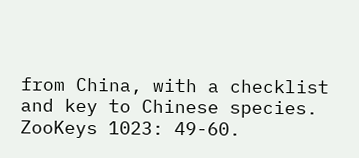from China, with a checklist and key to Chinese species. ZooKeys 1023: 49-60.